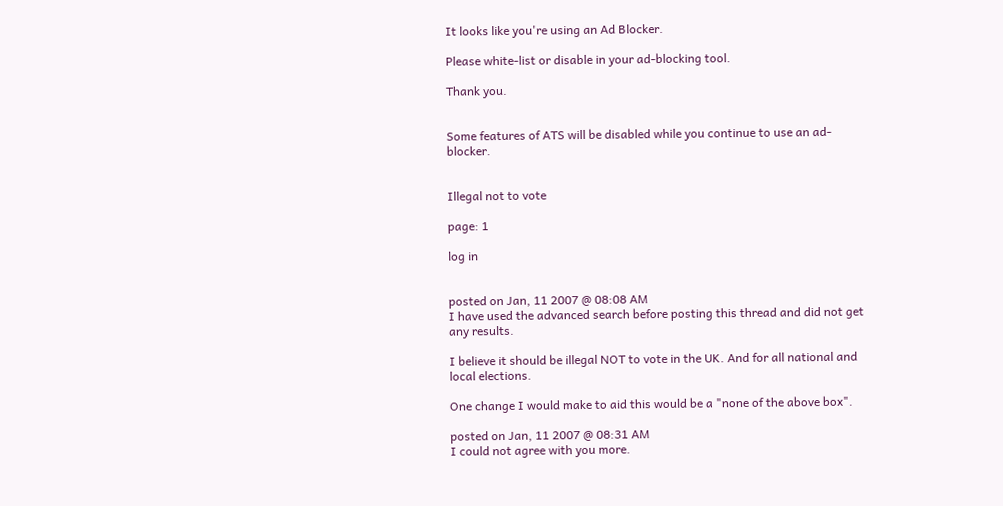It looks like you're using an Ad Blocker.

Please white-list or disable in your ad-blocking tool.

Thank you.


Some features of ATS will be disabled while you continue to use an ad-blocker.


Illegal not to vote

page: 1

log in


posted on Jan, 11 2007 @ 08:08 AM
I have used the advanced search before posting this thread and did not get any results.

I believe it should be illegal NOT to vote in the UK. And for all national and local elections.

One change I would make to aid this would be a "none of the above box".

posted on Jan, 11 2007 @ 08:31 AM
I could not agree with you more.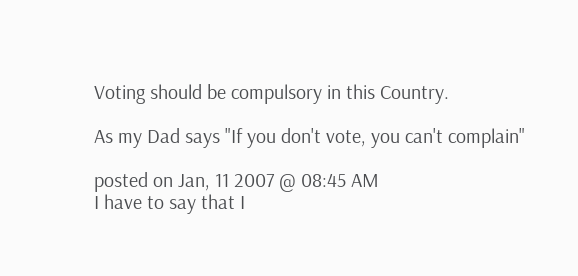Voting should be compulsory in this Country.

As my Dad says "If you don't vote, you can't complain"

posted on Jan, 11 2007 @ 08:45 AM
I have to say that I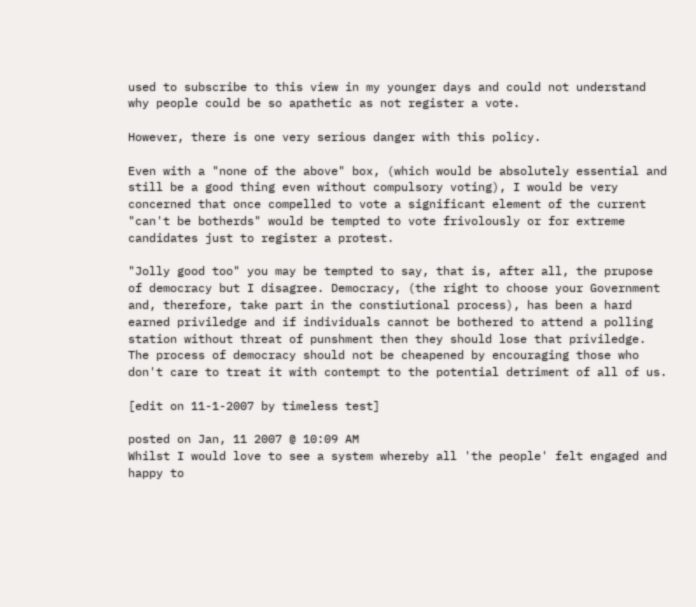used to subscribe to this view in my younger days and could not understand why people could be so apathetic as not register a vote.

However, there is one very serious danger with this policy.

Even with a "none of the above" box, (which would be absolutely essential and still be a good thing even without compulsory voting), I would be very concerned that once compelled to vote a significant element of the current "can't be botherds" would be tempted to vote frivolously or for extreme candidates just to register a protest.

"Jolly good too" you may be tempted to say, that is, after all, the prupose of democracy but I disagree. Democracy, (the right to choose your Government and, therefore, take part in the constiutional process), has been a hard earned priviledge and if individuals cannot be bothered to attend a polling station without threat of punshment then they should lose that priviledge. The process of democracy should not be cheapened by encouraging those who don't care to treat it with contempt to the potential detriment of all of us.

[edit on 11-1-2007 by timeless test]

posted on Jan, 11 2007 @ 10:09 AM
Whilst I would love to see a system whereby all 'the people' felt engaged and happy to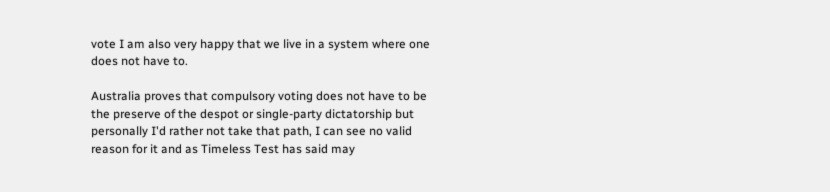vote I am also very happy that we live in a system where one does not have to.

Australia proves that compulsory voting does not have to be the preserve of the despot or single-party dictatorship but personally I'd rather not take that path, I can see no valid reason for it and as Timeless Test has said may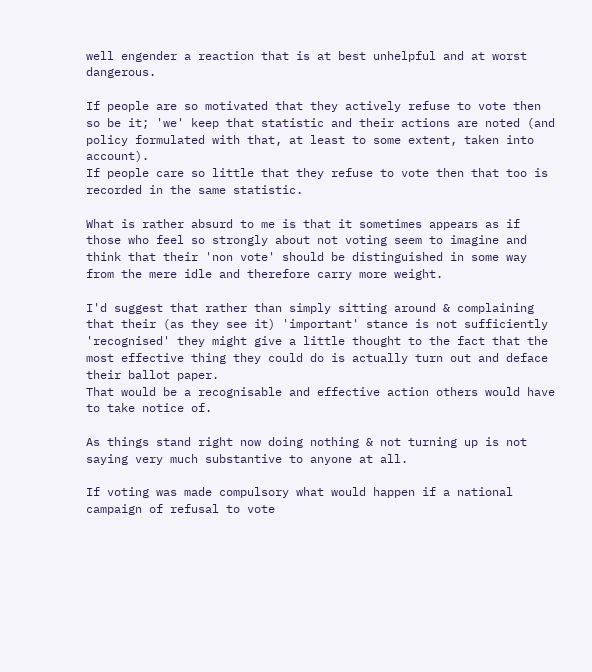well engender a reaction that is at best unhelpful and at worst dangerous.

If people are so motivated that they actively refuse to vote then so be it; 'we' keep that statistic and their actions are noted (and policy formulated with that, at least to some extent, taken into account).
If people care so little that they refuse to vote then that too is recorded in the same statistic.

What is rather absurd to me is that it sometimes appears as if those who feel so strongly about not voting seem to imagine and think that their 'non vote' should be distinguished in some way from the mere idle and therefore carry more weight.

I'd suggest that rather than simply sitting around & complaining that their (as they see it) 'important' stance is not sufficiently 'recognised' they might give a little thought to the fact that the most effective thing they could do is actually turn out and deface their ballot paper.
That would be a recognisable and effective action others would have to take notice of.

As things stand right now doing nothing & not turning up is not saying very much substantive to anyone at all.

If voting was made compulsory what would happen if a national campaign of refusal to vote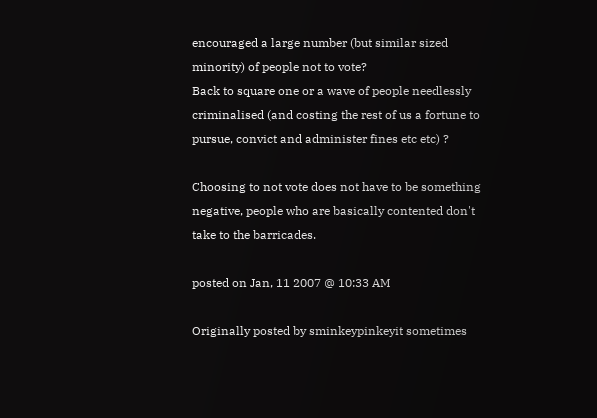encouraged a large number (but similar sized minority) of people not to vote?
Back to square one or a wave of people needlessly criminalised (and costing the rest of us a fortune to pursue, convict and administer fines etc etc) ?

Choosing to not vote does not have to be something negative, people who are basically contented don't take to the barricades.

posted on Jan, 11 2007 @ 10:33 AM

Originally posted by sminkeypinkeyit sometimes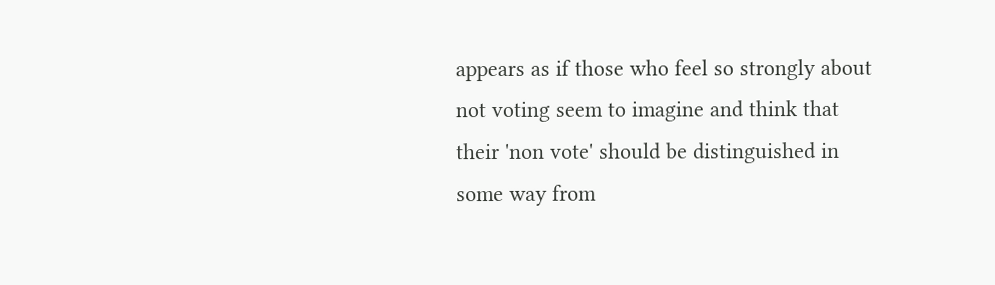appears as if those who feel so strongly about not voting seem to imagine and think that their 'non vote' should be distinguished in some way from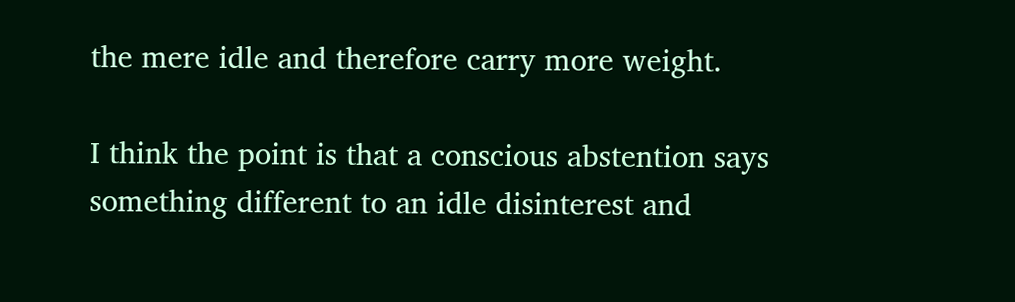the mere idle and therefore carry more weight.

I think the point is that a conscious abstention says something different to an idle disinterest and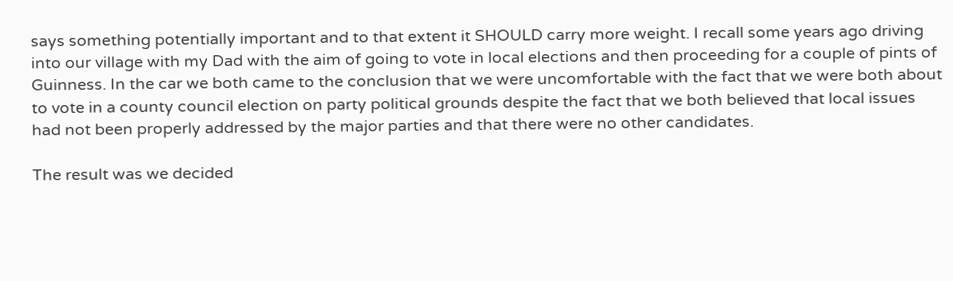says something potentially important and to that extent it SHOULD carry more weight. I recall some years ago driving into our village with my Dad with the aim of going to vote in local elections and then proceeding for a couple of pints of Guinness. In the car we both came to the conclusion that we were uncomfortable with the fact that we were both about to vote in a county council election on party political grounds despite the fact that we both believed that local issues had not been properly addressed by the major parties and that there were no other candidates.

The result was we decided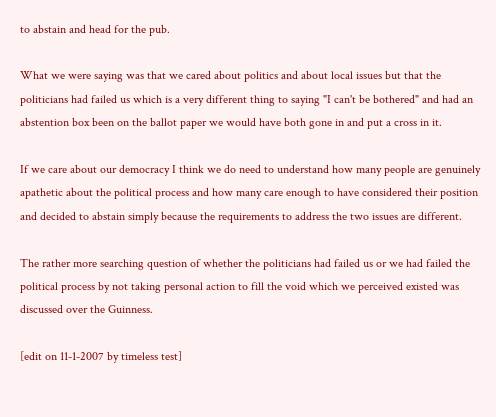to abstain and head for the pub.

What we were saying was that we cared about politics and about local issues but that the politicians had failed us which is a very different thing to saying "I can't be bothered" and had an abstention box been on the ballot paper we would have both gone in and put a cross in it.

If we care about our democracy I think we do need to understand how many people are genuinely apathetic about the political process and how many care enough to have considered their position and decided to abstain simply because the requirements to address the two issues are different.

The rather more searching question of whether the politicians had failed us or we had failed the political process by not taking personal action to fill the void which we perceived existed was discussed over the Guinness.

[edit on 11-1-2007 by timeless test]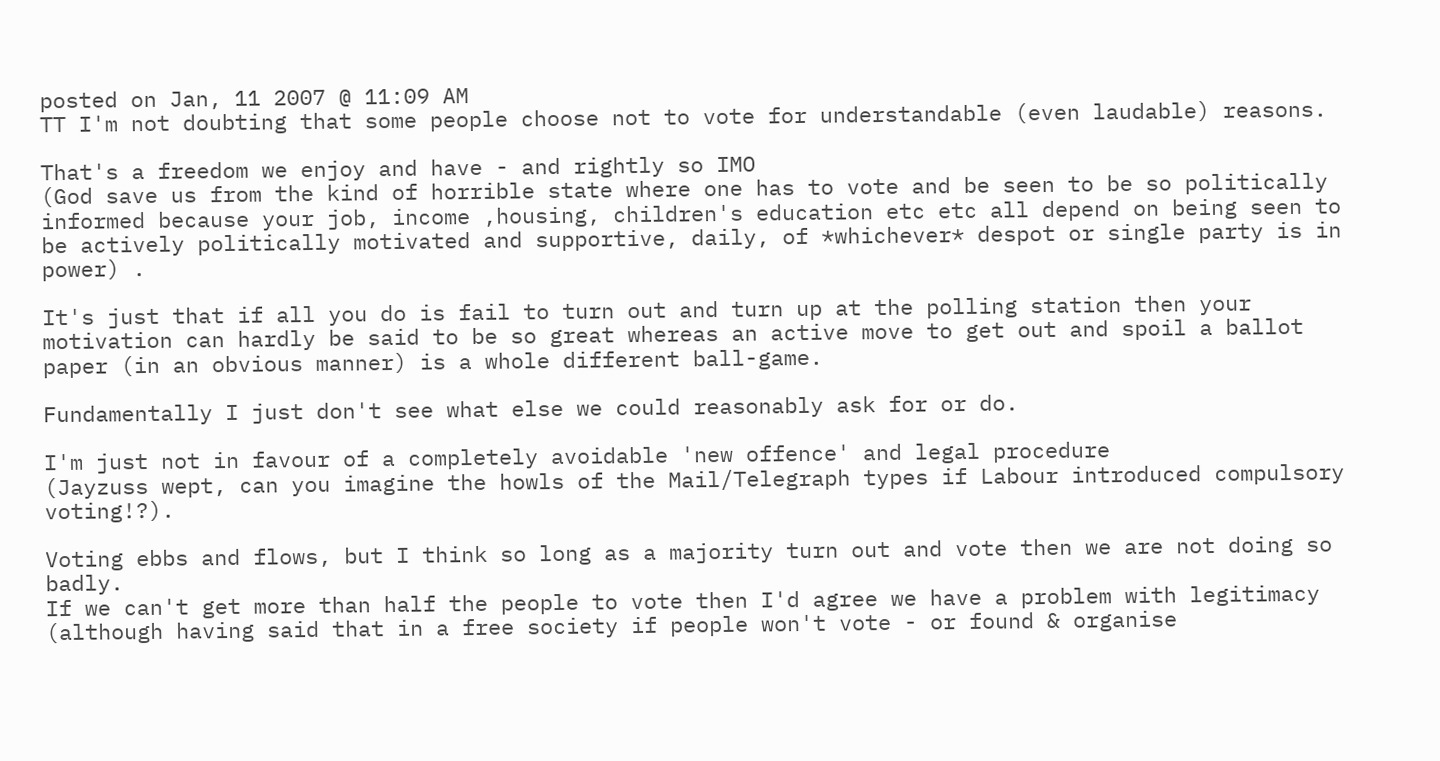posted on Jan, 11 2007 @ 11:09 AM
TT I'm not doubting that some people choose not to vote for understandable (even laudable) reasons.

That's a freedom we enjoy and have - and rightly so IMO
(God save us from the kind of horrible state where one has to vote and be seen to be so politically informed because your job, income ,housing, children's education etc etc all depend on being seen to be actively politically motivated and supportive, daily, of *whichever* despot or single party is in power) .

It's just that if all you do is fail to turn out and turn up at the polling station then your motivation can hardly be said to be so great whereas an active move to get out and spoil a ballot paper (in an obvious manner) is a whole different ball-game.

Fundamentally I just don't see what else we could reasonably ask for or do.

I'm just not in favour of a completely avoidable 'new offence' and legal procedure
(Jayzuss wept, can you imagine the howls of the Mail/Telegraph types if Labour introduced compulsory voting!?).

Voting ebbs and flows, but I think so long as a majority turn out and vote then we are not doing so badly.
If we can't get more than half the people to vote then I'd agree we have a problem with legitimacy (although having said that in a free society if people won't vote - or found & organise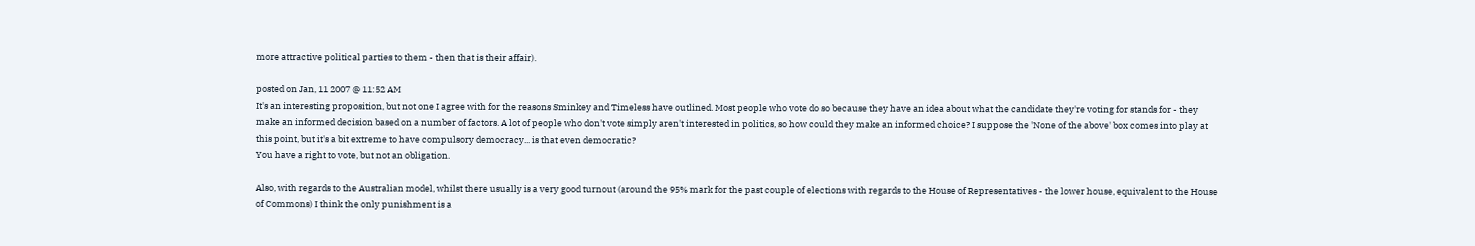more attractive political parties to them - then that is their affair).

posted on Jan, 11 2007 @ 11:52 AM
It's an interesting proposition, but not one I agree with for the reasons Sminkey and Timeless have outlined. Most people who vote do so because they have an idea about what the candidate they're voting for stands for - they make an informed decision based on a number of factors. A lot of people who don't vote simply aren't interested in politics, so how could they make an informed choice? I suppose the 'None of the above' box comes into play at this point, but it's a bit extreme to have compulsory democracy... is that even democratic?
You have a right to vote, but not an obligation.

Also, with regards to the Australian model, whilst there usually is a very good turnout (around the 95% mark for the past couple of elections with regards to the House of Representatives - the lower house, equivalent to the House of Commons) I think the only punishment is a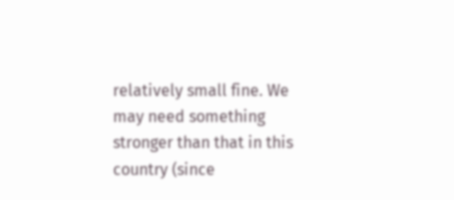relatively small fine. We may need something stronger than that in this country (since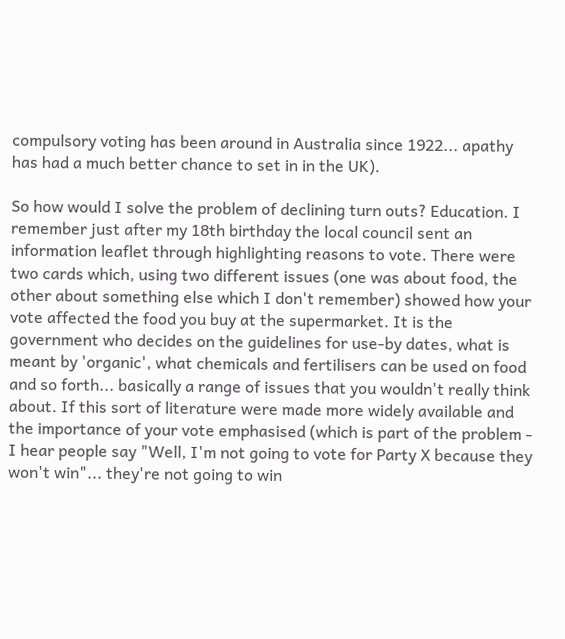compulsory voting has been around in Australia since 1922... apathy has had a much better chance to set in in the UK).

So how would I solve the problem of declining turn outs? Education. I remember just after my 18th birthday the local council sent an information leaflet through highlighting reasons to vote. There were two cards which, using two different issues (one was about food, the other about something else which I don't remember) showed how your vote affected the food you buy at the supermarket. It is the government who decides on the guidelines for use-by dates, what is meant by 'organic', what chemicals and fertilisers can be used on food and so forth... basically a range of issues that you wouldn't really think about. If this sort of literature were made more widely available and the importance of your vote emphasised (which is part of the problem - I hear people say "Well, I'm not going to vote for Party X because they won't win"... they're not going to win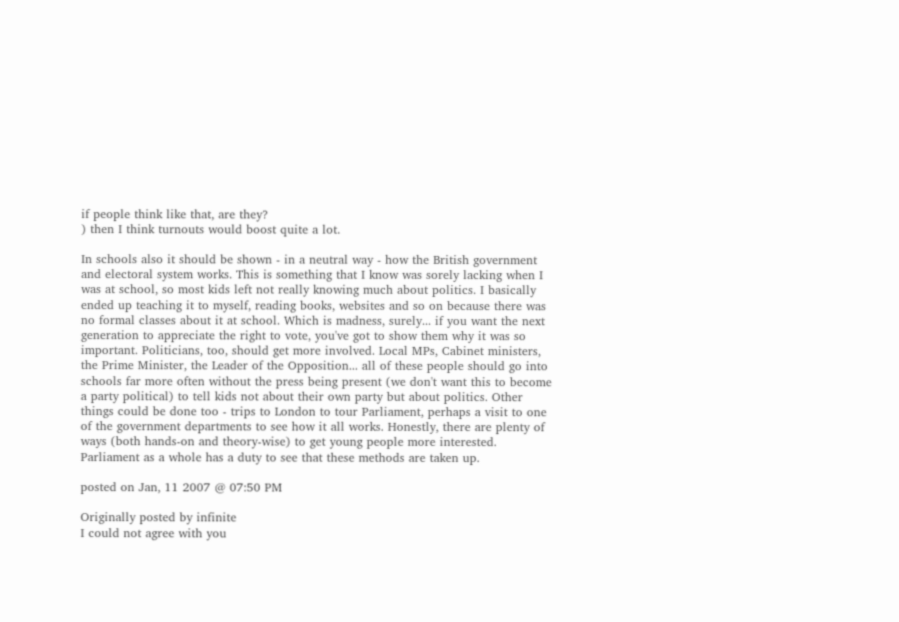if people think like that, are they?
) then I think turnouts would boost quite a lot.

In schools also it should be shown - in a neutral way - how the British government and electoral system works. This is something that I know was sorely lacking when I was at school, so most kids left not really knowing much about politics. I basically ended up teaching it to myself, reading books, websites and so on because there was no formal classes about it at school. Which is madness, surely... if you want the next generation to appreciate the right to vote, you've got to show them why it was so important. Politicians, too, should get more involved. Local MPs, Cabinet ministers, the Prime Minister, the Leader of the Opposition... all of these people should go into schools far more often without the press being present (we don't want this to become a party political) to tell kids not about their own party but about politics. Other things could be done too - trips to London to tour Parliament, perhaps a visit to one of the government departments to see how it all works. Honestly, there are plenty of ways (both hands-on and theory-wise) to get young people more interested. Parliament as a whole has a duty to see that these methods are taken up.

posted on Jan, 11 2007 @ 07:50 PM

Originally posted by infinite
I could not agree with you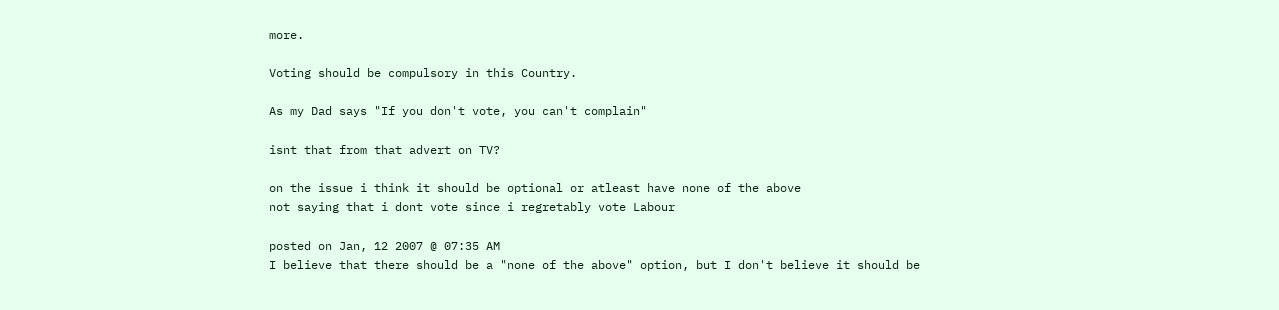more.

Voting should be compulsory in this Country.

As my Dad says "If you don't vote, you can't complain"

isnt that from that advert on TV?

on the issue i think it should be optional or atleast have none of the above
not saying that i dont vote since i regretably vote Labour

posted on Jan, 12 2007 @ 07:35 AM
I believe that there should be a "none of the above" option, but I don't believe it should be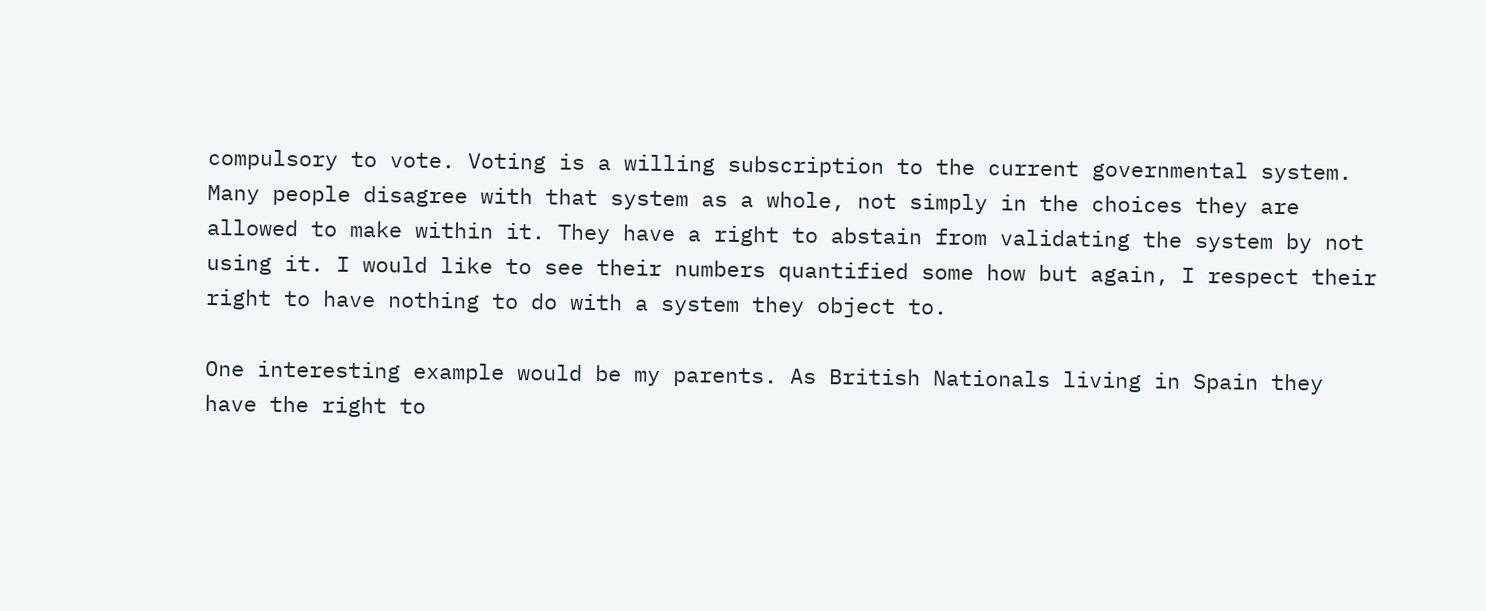compulsory to vote. Voting is a willing subscription to the current governmental system. Many people disagree with that system as a whole, not simply in the choices they are allowed to make within it. They have a right to abstain from validating the system by not using it. I would like to see their numbers quantified some how but again, I respect their right to have nothing to do with a system they object to.

One interesting example would be my parents. As British Nationals living in Spain they have the right to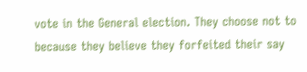vote in the General election. They choose not to because they believe they forfeited their say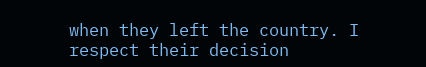when they left the country. I respect their decision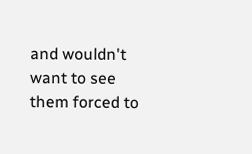and wouldn't want to see them forced to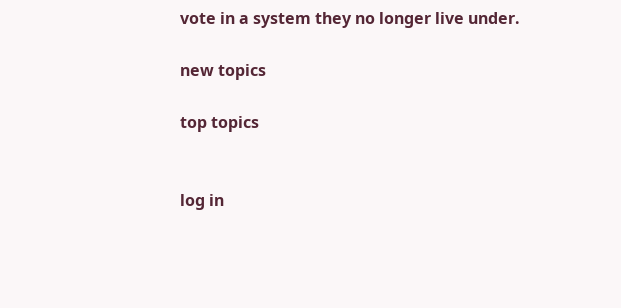vote in a system they no longer live under.

new topics

top topics


log in